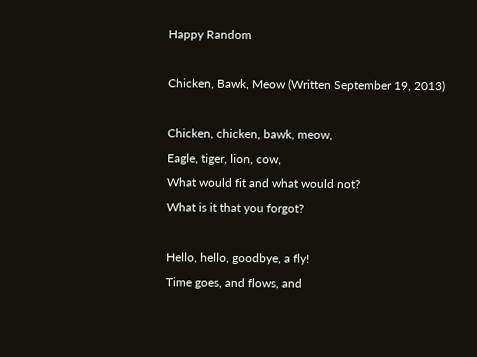Happy Random

Chicken, Bawk, Meow (Written September 19, 2013)

Chicken, chicken, bawk, meow,
Eagle, tiger, lion, cow,
What would fit and what would not?
What is it that you forgot?

Hello, hello, goodbye, a fly!
Time goes, and flows, and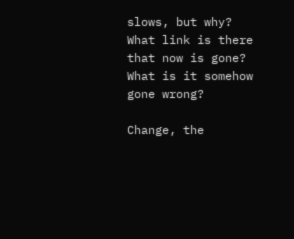slows, but why?
What link is there that now is gone?
What is it somehow gone wrong?

Change, the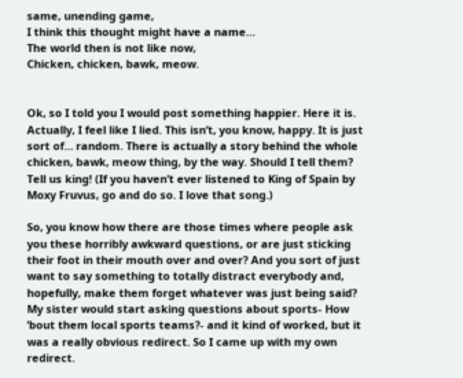same, unending game,
I think this thought might have a name…
The world then is not like now,
Chicken, chicken, bawk, meow.


Ok, so I told you I would post something happier. Here it is. Actually, I feel like I lied. This isn’t, you know, happy. It is just sort of… random. There is actually a story behind the whole chicken, bawk, meow thing, by the way. Should I tell them? Tell us king! (If you haven’t ever listened to King of Spain by Moxy Fruvus, go and do so. I love that song.)

So, you know how there are those times where people ask you these horribly awkward questions, or are just sticking their foot in their mouth over and over? And you sort of just want to say something to totally distract everybody and, hopefully, make them forget whatever was just being said? My sister would start asking questions about sports- How ’bout them local sports teams?- and it kind of worked, but it was a really obvious redirect. So I came up with my own redirect.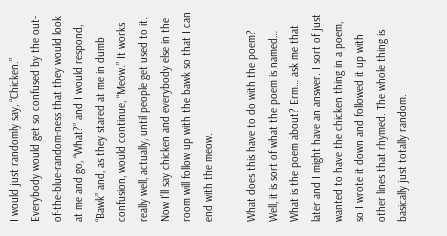I would just randomly say, “Chicken.” Everybody would get so confused by the out-of-the-blue-random-ness that they would look at me and go, “What?” and I would respond, “Bawk” and, as they stared at me in dumb confusion, would continue, “Meow.” It works really well, actually, until people get used to it. Now I’ll say chicken and everybody else in the room will follow up with the bawk so that I can end with the meow.

What does this have to do with the poem? Well, it is sort of what the poem is named… What is the poem about? Erm… ask me that later and I might have an answer. I sort of just wanted to have the chicken thing in a poem, so I wrote it down and followed it up with other lines that rhymed. The whole thing is basically just totally random.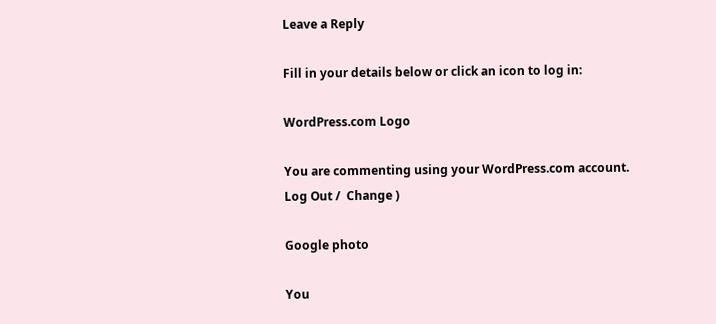Leave a Reply

Fill in your details below or click an icon to log in:

WordPress.com Logo

You are commenting using your WordPress.com account. Log Out /  Change )

Google photo

You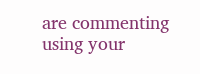are commenting using your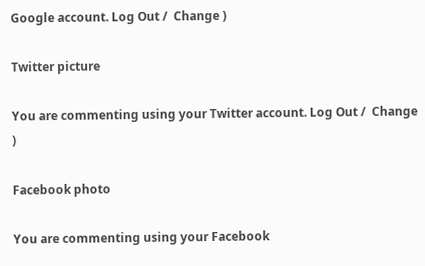Google account. Log Out /  Change )

Twitter picture

You are commenting using your Twitter account. Log Out /  Change )

Facebook photo

You are commenting using your Facebook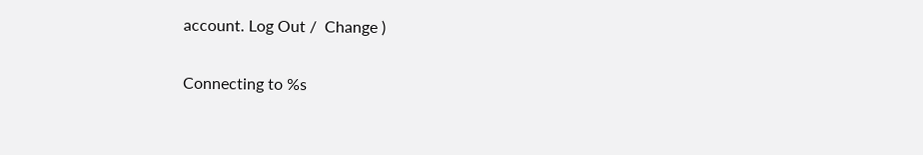account. Log Out /  Change )

Connecting to %s